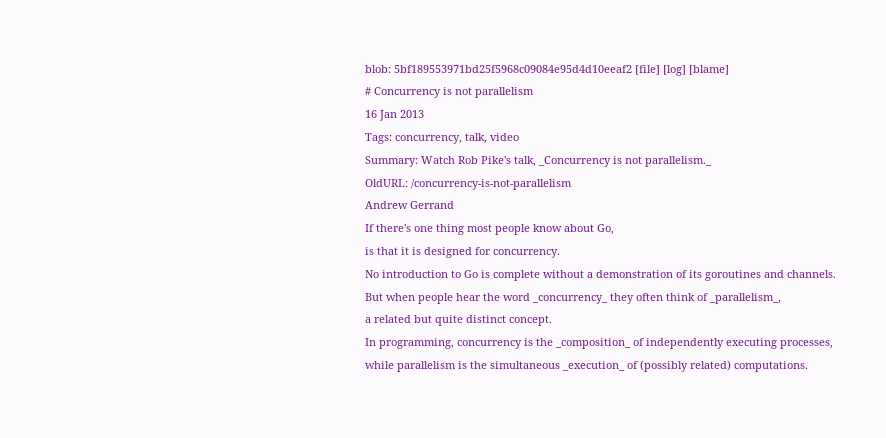blob: 5bf189553971bd25f5968c09084e95d4d10eeaf2 [file] [log] [blame]
# Concurrency is not parallelism
16 Jan 2013
Tags: concurrency, talk, video
Summary: Watch Rob Pike's talk, _Concurrency is not parallelism._
OldURL: /concurrency-is-not-parallelism
Andrew Gerrand
If there's one thing most people know about Go,
is that it is designed for concurrency.
No introduction to Go is complete without a demonstration of its goroutines and channels.
But when people hear the word _concurrency_ they often think of _parallelism_,
a related but quite distinct concept.
In programming, concurrency is the _composition_ of independently executing processes,
while parallelism is the simultaneous _execution_ of (possibly related) computations.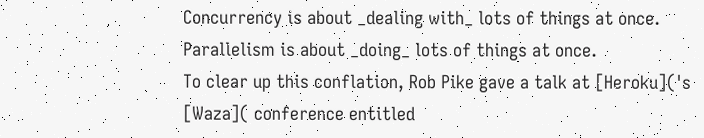Concurrency is about _dealing with_ lots of things at once.
Parallelism is about _doing_ lots of things at once.
To clear up this conflation, Rob Pike gave a talk at [Heroku]('s
[Waza]( conference entitled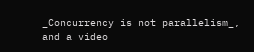_Concurrency is not parallelism_,
and a video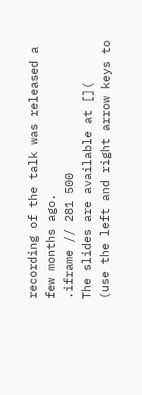recording of the talk was released a few months ago.
.iframe // 281 500
The slides are available at [](
(use the left and right arrow keys to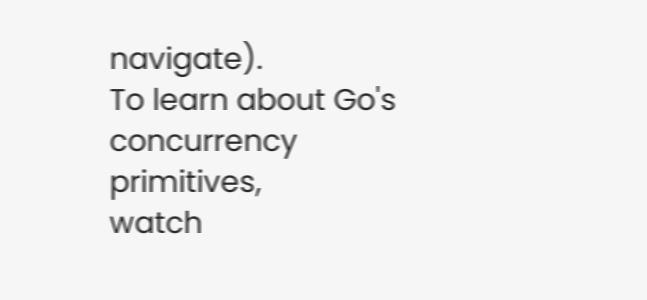navigate).
To learn about Go's concurrency primitives,
watch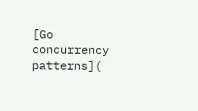[Go concurrency patterns](